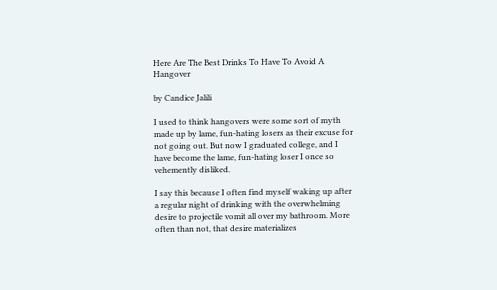Here Are The Best Drinks To Have To Avoid A Hangover

by Candice Jalili

I used to think hangovers were some sort of myth made up by lame, fun-hating losers as their excuse for not going out. But now I graduated college, and I have become the lame, fun-hating loser I once so vehemently disliked.

I say this because I often find myself waking up after a regular night of drinking with the overwhelming desire to projectile vomit all over my bathroom. More often than not, that desire materializes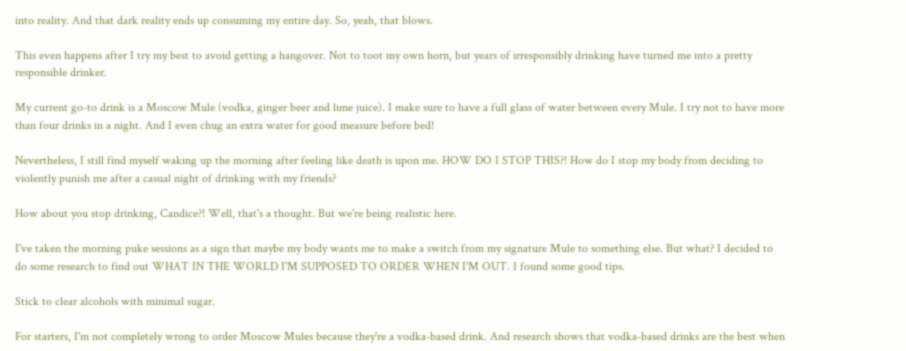into reality. And that dark reality ends up consuming my entire day. So, yeah, that blows.

This even happens after I try my best to avoid getting a hangover. Not to toot my own horn, but years of irresponsibly drinking have turned me into a pretty responsible drinker.

My current go-to drink is a Moscow Mule (vodka, ginger beer and lime juice). I make sure to have a full glass of water between every Mule. I try not to have more than four drinks in a night. And I even chug an extra water for good measure before bed!

Nevertheless, I still find myself waking up the morning after feeling like death is upon me. HOW DO I STOP THIS?! How do I stop my body from deciding to violently punish me after a casual night of drinking with my friends?

How about you stop drinking, Candice?! Well, that's a thought. But we're being realistic here.

I've taken the morning puke sessions as a sign that maybe my body wants me to make a switch from my signature Mule to something else. But what? I decided to do some research to find out WHAT IN THE WORLD I'M SUPPOSED TO ORDER WHEN I'M OUT. I found some good tips.

Stick to clear alcohols with minimal sugar.

For starters, I'm not completely wrong to order Moscow Mules because they're a vodka-based drink. And research shows that vodka-based drinks are the best when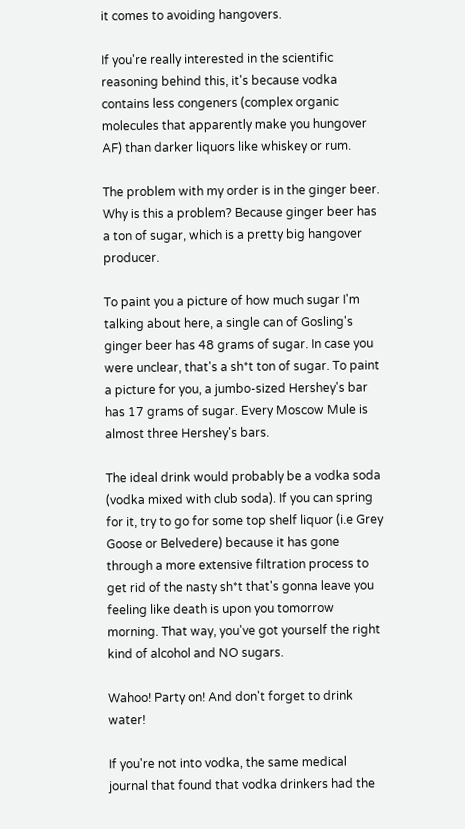it comes to avoiding hangovers.

If you're really interested in the scientific reasoning behind this, it's because vodka contains less congeners (complex organic molecules that apparently make you hungover AF) than darker liquors like whiskey or rum.

The problem with my order is in the ginger beer. Why is this a problem? Because ginger beer has a ton of sugar, which is a pretty big hangover producer.

To paint you a picture of how much sugar I'm talking about here, a single can of Gosling's ginger beer has 48 grams of sugar. In case you were unclear, that's a sh*t ton of sugar. To paint a picture for you, a jumbo-sized Hershey's bar has 17 grams of sugar. Every Moscow Mule is almost three Hershey's bars.

The ideal drink would probably be a vodka soda (vodka mixed with club soda). If you can spring for it, try to go for some top shelf liquor (i.e Grey Goose or Belvedere) because it has gone through a more extensive filtration process to get rid of the nasty sh*t that's gonna leave you feeling like death is upon you tomorrow morning. That way, you've got yourself the right kind of alcohol and NO sugars.

Wahoo! Party on! And don't forget to drink water!

If you're not into vodka, the same medical journal that found that vodka drinkers had the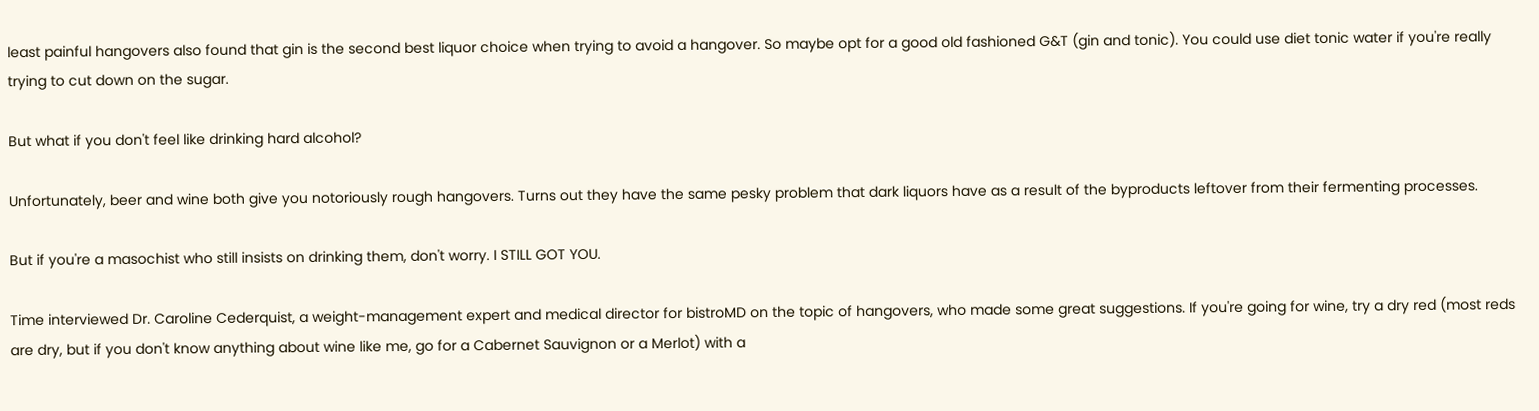least painful hangovers also found that gin is the second best liquor choice when trying to avoid a hangover. So maybe opt for a good old fashioned G&T (gin and tonic). You could use diet tonic water if you're really trying to cut down on the sugar.

But what if you don't feel like drinking hard alcohol?

Unfortunately, beer and wine both give you notoriously rough hangovers. Turns out they have the same pesky problem that dark liquors have as a result of the byproducts leftover from their fermenting processes.

But if you're a masochist who still insists on drinking them, don't worry. I STILL GOT YOU.

Time interviewed Dr. Caroline Cederquist, a weight-management expert and medical director for bistroMD on the topic of hangovers, who made some great suggestions. If you're going for wine, try a dry red (most reds are dry, but if you don't know anything about wine like me, go for a Cabernet Sauvignon or a Merlot) with a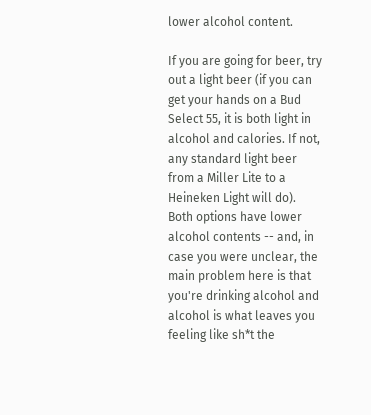lower alcohol content.

If you are going for beer, try out a light beer (if you can get your hands on a Bud Select 55, it is both light in alcohol and calories. If not, any standard light beer from a Miller Lite to a Heineken Light will do). Both options have lower alcohol contents -- and, in case you were unclear, the main problem here is that you're drinking alcohol and alcohol is what leaves you feeling like sh*t the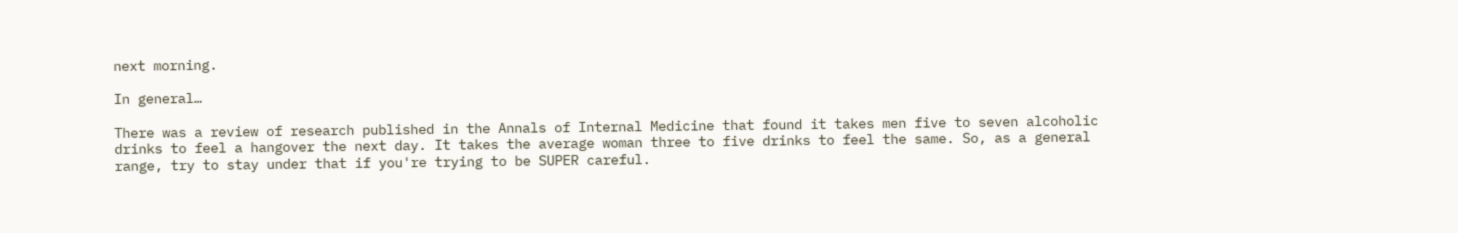next morning.

In general…

There was a review of research published in the Annals of Internal Medicine that found it takes men five to seven alcoholic drinks to feel a hangover the next day. It takes the average woman three to five drinks to feel the same. So, as a general range, try to stay under that if you're trying to be SUPER careful.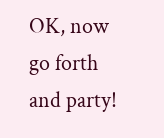OK, now go forth and party!